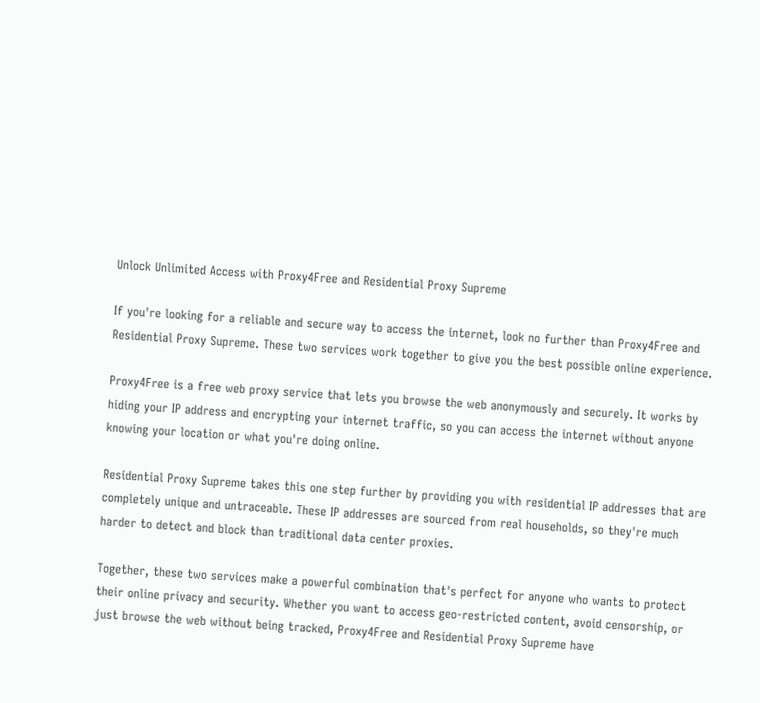Unlock Unlimited Access with Proxy4Free and Residential Proxy Supreme

If you're looking for a reliable and secure way to access the internet, look no further than Proxy4Free and Residential Proxy Supreme. These two services work together to give you the best possible online experience.

Proxy4Free is a free web proxy service that lets you browse the web anonymously and securely. It works by hiding your IP address and encrypting your internet traffic, so you can access the internet without anyone knowing your location or what you're doing online.

Residential Proxy Supreme takes this one step further by providing you with residential IP addresses that are completely unique and untraceable. These IP addresses are sourced from real households, so they're much harder to detect and block than traditional data center proxies.

Together, these two services make a powerful combination that's perfect for anyone who wants to protect their online privacy and security. Whether you want to access geo-restricted content, avoid censorship, or just browse the web without being tracked, Proxy4Free and Residential Proxy Supreme have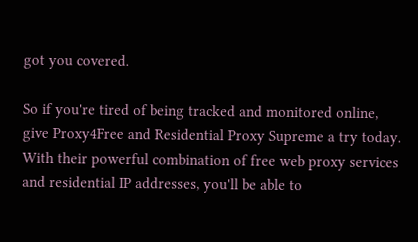got you covered.

So if you're tired of being tracked and monitored online, give Proxy4Free and Residential Proxy Supreme a try today. With their powerful combination of free web proxy services and residential IP addresses, you'll be able to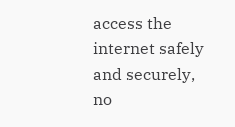access the internet safely and securely, no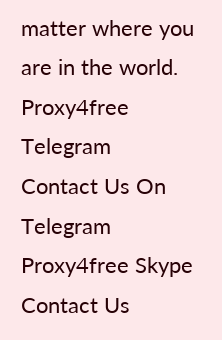matter where you are in the world.
Proxy4free Telegram
Contact Us On Telegram
Proxy4free Skype
Contact Us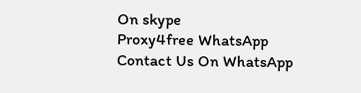On skype
Proxy4free WhatsApp
Contact Us On WhatsApp